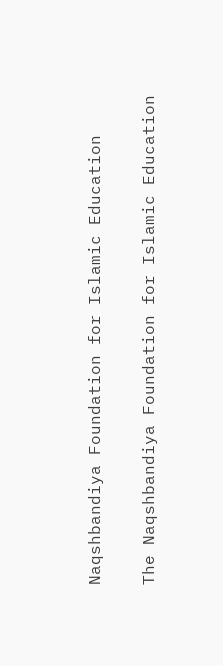Naqshbandiya Foundation for Islamic Education

The Naqshbandiya Foundation for Islamic Education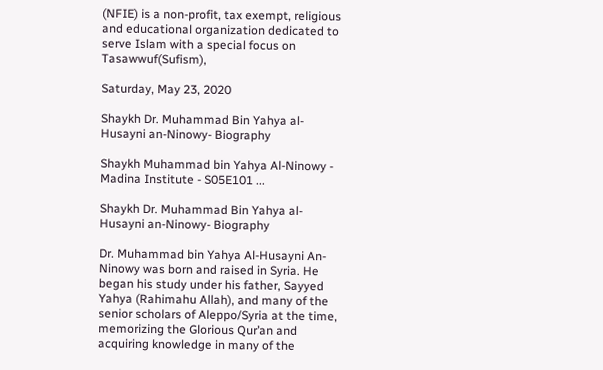(NFIE) is a non-profit, tax exempt, religious and educational organization dedicated to serve Islam with a special focus on Tasawwuf(Sufism),

Saturday, May 23, 2020

Shaykh Dr. Muhammad Bin Yahya al-Husayni an-Ninowy- Biography

Shaykh Muhammad bin Yahya Al-Ninowy - Madina Institute - S05E101 ...

Shaykh Dr. Muhammad Bin Yahya al-Husayni an-Ninowy- Biography

Dr. Muhammad bin Yahya Al-Husayni An-Ninowy was born and raised in Syria. He began his study under his father, Sayyed Yahya (Rahimahu Allah), and many of the senior scholars of Aleppo/Syria at the time, memorizing the Glorious Qur’an and acquiring knowledge in many of the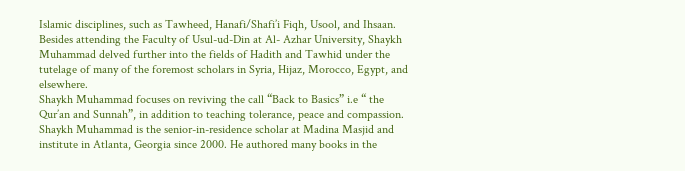Islamic disciplines, such as Tawheed, Hanafi/Shafi’i Fiqh, Usool, and Ihsaan.
Besides attending the Faculty of Usul-ud-Din at Al- Azhar University, Shaykh Muhammad delved further into the fields of Hadith and Tawhid under the tutelage of many of the foremost scholars in Syria, Hijaz, Morocco, Egypt, and elsewhere.
Shaykh Muhammad focuses on reviving the call “Back to Basics” i.e “ the Qur’an and Sunnah”, in addition to teaching tolerance, peace and compassion. Shaykh Muhammad is the senior-in-residence scholar at Madina Masjid and institute in Atlanta, Georgia since 2000. He authored many books in the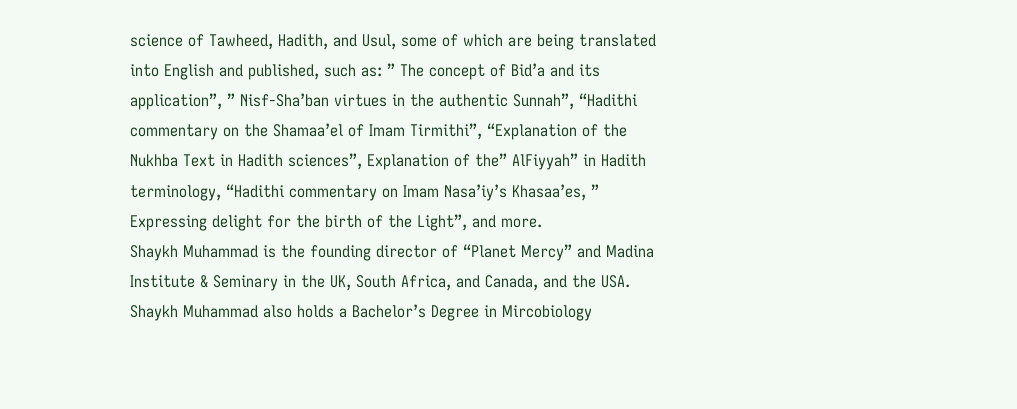science of Tawheed, Hadith, and Usul, some of which are being translated into English and published, such as: ” The concept of Bid’a and its application”, ” Nisf-Sha’ban virtues in the authentic Sunnah”, “Hadithi commentary on the Shamaa’el of Imam Tirmithi”, “Explanation of the Nukhba Text in Hadith sciences”, Explanation of the” AlFiyyah” in Hadith terminology, “Hadithi commentary on Imam Nasa’iy’s Khasaa’es, ” Expressing delight for the birth of the Light”, and more.
Shaykh Muhammad is the founding director of “Planet Mercy” and Madina Institute & Seminary in the UK, South Africa, and Canada, and the USA. Shaykh Muhammad also holds a Bachelor’s Degree in Mircobiology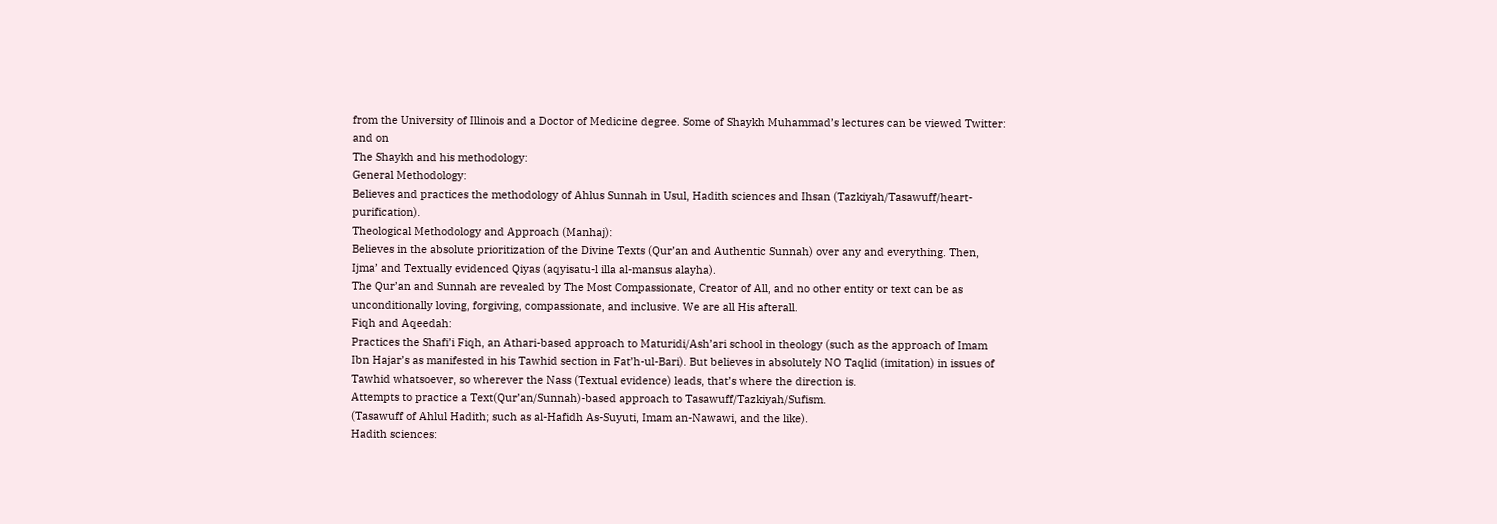from the University of Illinois and a Doctor of Medicine degree. Some of Shaykh Muhammad’s lectures can be viewed Twitter:  and on
The Shaykh and his methodology:
General Methodology:
Believes and practices the methodology of Ahlus Sunnah in Usul, Hadith sciences and Ihsan (Tazkiyah/Tasawuff/heart-purification).
Theological Methodology and Approach (Manhaj):
Believes in the absolute prioritization of the Divine Texts (Qur’an and Authentic Sunnah) over any and everything. Then, Ijma’ and Textually evidenced Qiyas (aqyisatu-l illa al-mansus alayha).
The Qur’an and Sunnah are revealed by The Most Compassionate, Creator of All, and no other entity or text can be as unconditionally loving, forgiving, compassionate, and inclusive. We are all His afterall.
Fiqh and Aqeedah:
Practices the Shafi’i Fiqh, an Athari-based approach to Maturidi/Ash’ari school in theology (such as the approach of Imam Ibn Hajar’s as manifested in his Tawhid section in Fat’h-ul-Bari). But believes in absolutely NO Taqlid (imitation) in issues of Tawhid whatsoever, so wherever the Nass (Textual evidence) leads, that’s where the direction is.
Attempts to practice a Text(Qur’an/Sunnah)-based approach to Tasawuff/Tazkiyah/Sufism.
(Tasawuff of Ahlul Hadith; such as al-Hafidh As-Suyuti, Imam an-Nawawi, and the like).
Hadith sciences: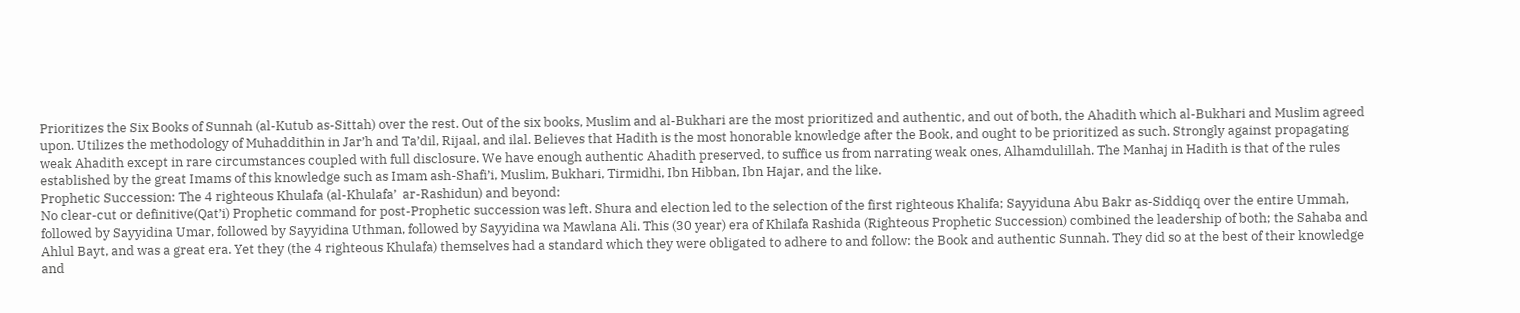Prioritizes the Six Books of Sunnah (al-Kutub as-Sittah) over the rest. Out of the six books, Muslim and al-Bukhari are the most prioritized and authentic, and out of both, the Ahadith which al-Bukhari and Muslim agreed upon. Utilizes the methodology of Muhaddithin in Jar’h and Ta’dil, Rijaal, and ilal. Believes that Hadith is the most honorable knowledge after the Book, and ought to be prioritized as such. Strongly against propagating weak Ahadith except in rare circumstances coupled with full disclosure. We have enough authentic Ahadith preserved, to suffice us from narrating weak ones, Alhamdulillah. The Manhaj in Hadith is that of the rules established by the great Imams of this knowledge such as Imam ash-Shafi’i, Muslim, Bukhari, Tirmidhi, Ibn Hibban, Ibn Hajar, and the like.
Prophetic Succession: The 4 righteous Khulafa (al-Khulafa’  ar-Rashidun) and beyond:
No clear-cut or definitive(Qat’i) Prophetic command for post-Prophetic succession was left. Shura and election led to the selection of the first righteous Khalifa; Sayyiduna Abu Bakr as-Siddiqq over the entire Ummah, followed by Sayyidina Umar, followed by Sayyidina Uthman, followed by Sayyidina wa Mawlana Ali. This (30 year) era of Khilafa Rashida (Righteous Prophetic Succession) combined the leadership of both; the Sahaba and Ahlul Bayt, and was a great era. Yet they (the 4 righteous Khulafa) themselves had a standard which they were obligated to adhere to and follow: the Book and authentic Sunnah. They did so at the best of their knowledge and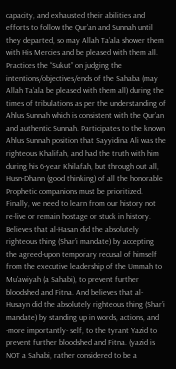capacity, and exhausted their abilities and efforts to follow the Qur’an and Sunnah until they departed, so may Allah Ta’ala shower them with His Mercies and be pleased with them all.
Practices the “Sukut” on judging the intentions/objectives/ends of the Sahaba (may Allah Ta’ala be pleased with them all) during the times of tribulations as per the understanding of Ahlus Sunnah which is consistent with the Qur’an and authentic Sunnah. Participates to the known Ahlus Sunnah position that Sayyidina Ali was the righteous Khalifah, and had the truth with him during his 6-year Khilafah, but through out all, Husn-Dhann (good thinking) of all the honorable Prophetic companions must be prioritized. Finally, we need to learn from our history not re-live or remain hostage or stuck in history.
Believes that al-Hasan did the absolutely righteous thing (Shar’i mandate) by accepting the agreed-upon temporary recusal of himself from the executive leadership of the Ummah to Mu’awiyah (a Sahabi), to prevent further bloodshed and Fitna. And believes that al-Husayn did the absolutely righteous thing (Shar’i mandate) by standing up in words, actions, and -more importantly- self, to the tyrant Yazid to prevent further bloodshed and Fitna. (yazid is NOT a Sahabi, rather considered to be a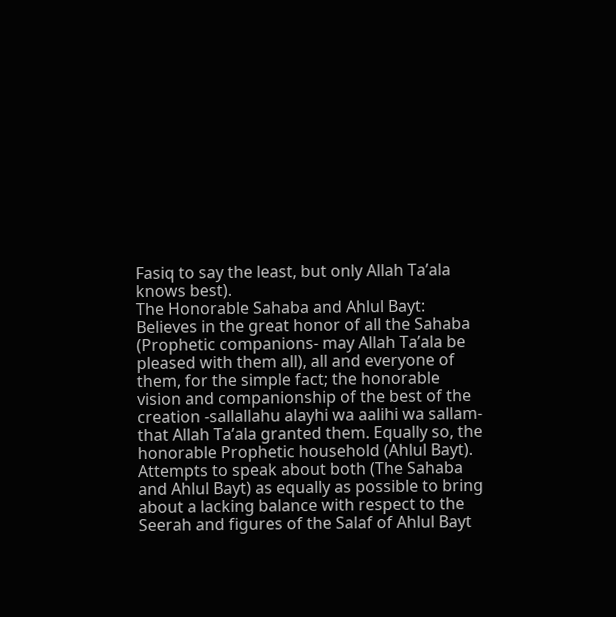Fasiq to say the least, but only Allah Ta’ala knows best).
The Honorable Sahaba and Ahlul Bayt:
Believes in the great honor of all the Sahaba (Prophetic companions- may Allah Ta’ala be pleased with them all), all and everyone of them, for the simple fact; the honorable vision and companionship of the best of the creation -sallallahu alayhi wa aalihi wa sallam- that Allah Ta’ala granted them. Equally so, the honorable Prophetic household (Ahlul Bayt). Attempts to speak about both (The Sahaba and Ahlul Bayt) as equally as possible to bring about a lacking balance with respect to the Seerah and figures of the Salaf of Ahlul Bayt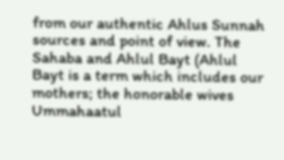from our authentic Ahlus Sunnah sources and point of view. The Sahaba and Ahlul Bayt (Ahlul Bayt is a term which includes our mothers; the honorable wives Ummahaatul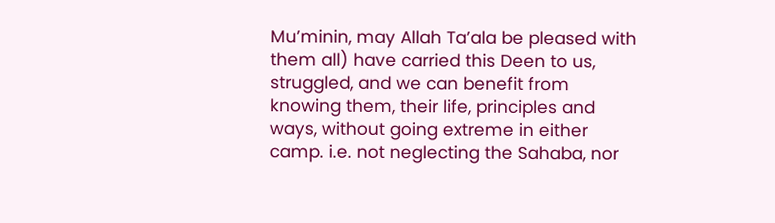Mu’minin, may Allah Ta’ala be pleased with them all) have carried this Deen to us, struggled, and we can benefit from knowing them, their life, principles and ways, without going extreme in either camp. i.e. not neglecting the Sahaba, nor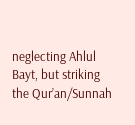neglecting Ahlul Bayt, but striking the Qur’an/Sunnah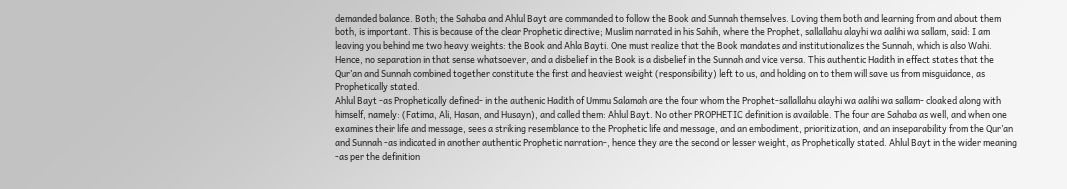demanded balance. Both; the Sahaba and Ahlul Bayt are commanded to follow the Book and Sunnah themselves. Loving them both and learning from and about them both, is important. This is because of the clear Prophetic directive; Muslim narrated in his Sahih, where the Prophet, sallallahu alayhi wa aalihi wa sallam, said: I am leaving you behind me two heavy weights: the Book and Ahla Bayti. One must realize that the Book mandates and institutionalizes the Sunnah, which is also Wahi. Hence, no separation in that sense whatsoever, and a disbelief in the Book is a disbelief in the Sunnah and vice versa. This authentic Hadith in effect states that the Qur’an and Sunnah combined together constitute the first and heaviest weight (responsibility) left to us, and holding on to them will save us from misguidance, as Prophetically stated.
Ahlul Bayt -as Prophetically defined- in the authenic Hadith of Ummu Salamah are the four whom the Prophet-sallallahu alayhi wa aalihi wa sallam- cloaked along with himself, namely: (Fatima, Ali, Hasan, and Husayn), and called them: Ahlul Bayt. No other PROPHETIC definition is available. The four are Sahaba as well, and when one examines their life and message, sees a striking resemblance to the Prophetic life and message, and an embodiment, prioritization, and an inseparability from the Qur’an and Sunnah -as indicated in another authentic Prophetic narration-, hence they are the second or lesser weight, as Prophetically stated. Ahlul Bayt in the wider meaning -as per the definition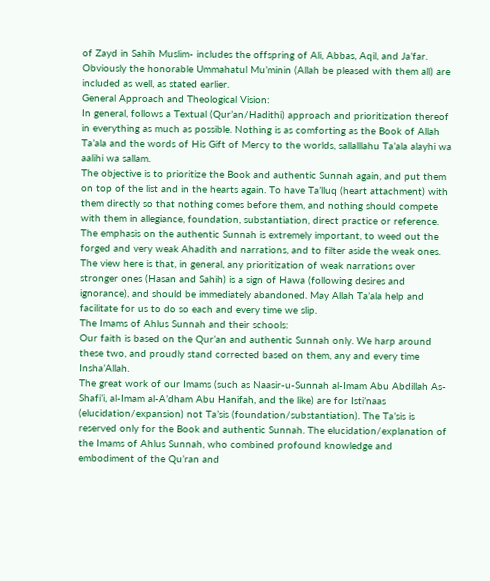of Zayd in Sahih Muslim- includes the offspring of Ali, Abbas, Aqil, and Ja’far. Obviously the honorable Ummahatul Mu’minin (Allah be pleased with them all) are included as well, as stated earlier.
General Approach and Theological Vision:
In general, follows a Textual (Qur’an/Hadithi) approach and prioritization thereof in everything as much as possible. Nothing is as comforting as the Book of Allah Ta’ala and the words of His Gift of Mercy to the worlds, sallalllahu Ta’ala alayhi wa aalihi wa sallam.
The objective is to prioritize the Book and authentic Sunnah again, and put them on top of the list and in the hearts again. To have Ta’lluq (heart attachment) with them directly so that nothing comes before them, and nothing should compete with them in allegiance, foundation, substantiation, direct practice or reference.
The emphasis on the authentic Sunnah is extremely important, to weed out the forged and very weak Ahadith and narrations, and to filter aside the weak ones. The view here is that, in general, any prioritization of weak narrations over stronger ones (Hasan and Sahih) is a sign of Hawa (following desires and ignorance), and should be immediately abandoned. May Allah Ta’ala help and facilitate for us to do so each and every time we slip.
The Imams of Ahlus Sunnah and their schools:
Our faith is based on the Qur’an and authentic Sunnah only. We harp around these two, and proudly stand corrected based on them, any and every time Insha’Allah.
The great work of our Imams (such as Naasir-u-Sunnah al-Imam Abu Abdillah As-Shafi’i, al-Imam al-A’dham Abu Hanifah, and the like) are for Isti’naas (elucidation/expansion) not Ta’sis (foundation/substantiation). The Ta’sis is reserved only for the Book and authentic Sunnah. The elucidation/explanation of the Imams of Ahlus Sunnah, who combined profound knowledge and embodiment of the Qu’ran and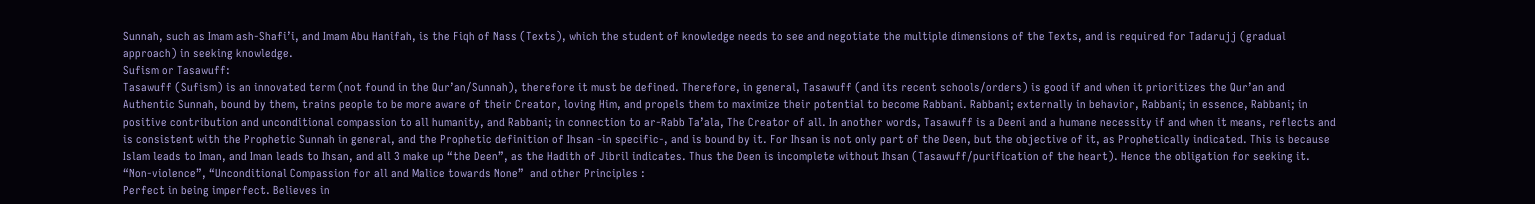Sunnah, such as Imam ash-Shafi’i, and Imam Abu Hanifah, is the Fiqh of Nass (Texts), which the student of knowledge needs to see and negotiate the multiple dimensions of the Texts, and is required for Tadarujj (gradual approach) in seeking knowledge.
Sufism or Tasawuff:
Tasawuff (Sufism) is an innovated term (not found in the Qur’an/Sunnah), therefore it must be defined. Therefore, in general, Tasawuff (and its recent schools/orders) is good if and when it prioritizes the Qur’an and Authentic Sunnah, bound by them, trains people to be more aware of their Creator, loving Him, and propels them to maximize their potential to become Rabbani. Rabbani; externally in behavior, Rabbani; in essence, Rabbani; in positive contribution and unconditional compassion to all humanity, and Rabbani; in connection to ar-Rabb Ta’ala, The Creator of all. In another words, Tasawuff is a Deeni and a humane necessity if and when it means, reflects and is consistent with the Prophetic Sunnah in general, and the Prophetic definition of Ihsan -in specific-, and is bound by it. For Ihsan is not only part of the Deen, but the objective of it, as Prophetically indicated. This is because Islam leads to Iman, and Iman leads to Ihsan, and all 3 make up “the Deen”, as the Hadith of Jibril indicates. Thus the Deen is incomplete without Ihsan (Tasawuff/purification of the heart). Hence the obligation for seeking it.
“Non-violence”, “Unconditional Compassion for all and Malice towards None”  and other Principles :
Perfect in being imperfect. Believes in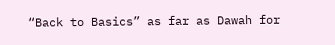“Back to Basics” as far as Dawah for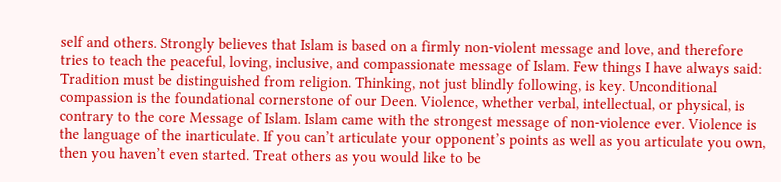self and others. Strongly believes that Islam is based on a firmly non-violent message and love, and therefore tries to teach the peaceful, loving, inclusive, and compassionate message of Islam. Few things I have always said: Tradition must be distinguished from religion. Thinking, not just blindly following, is key. Unconditional compassion is the foundational cornerstone of our Deen. Violence, whether verbal, intellectual, or physical, is contrary to the core Message of Islam. Islam came with the strongest message of non-violence ever. Violence is the language of the inarticulate. If you can’t articulate your opponent’s points as well as you articulate you own, then you haven’t even started. Treat others as you would like to be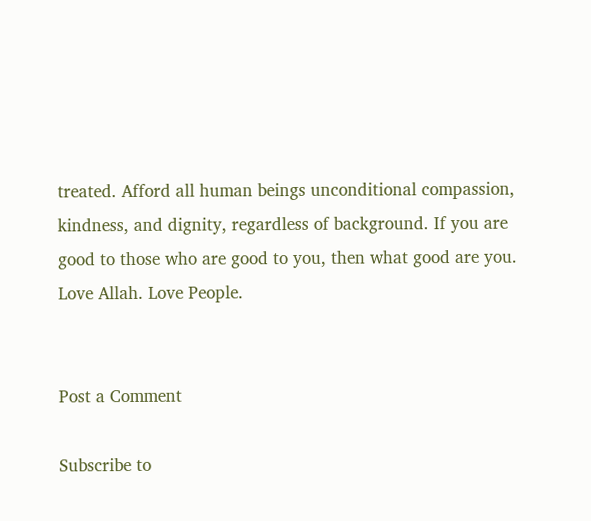treated. Afford all human beings unconditional compassion, kindness, and dignity, regardless of background. If you are good to those who are good to you, then what good are you.
Love Allah. Love People.


Post a Comment

Subscribe to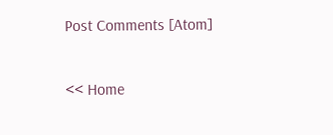Post Comments [Atom]

<< Home